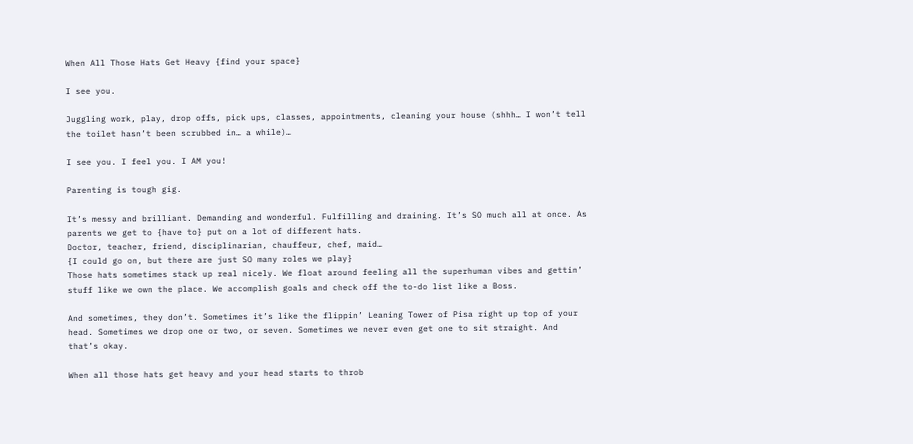When All Those Hats Get Heavy {find your space}

I see you.

Juggling work, play, drop offs, pick ups, classes, appointments, cleaning your house (shhh… I won’t tell the toilet hasn’t been scrubbed in… a while)…

I see you. I feel you. I AM you!

Parenting is tough gig.

It’s messy and brilliant. Demanding and wonderful. Fulfilling and draining. It’s SO much all at once. As parents we get to {have to} put on a lot of different hats.
Doctor, teacher, friend, disciplinarian, chauffeur, chef, maid…
{I could go on, but there are just SO many roles we play}
Those hats sometimes stack up real nicely. We float around feeling all the superhuman vibes and gettin’ stuff like we own the place. We accomplish goals and check off the to-do list like a Boss.

And sometimes, they don’t. Sometimes it’s like the flippin’ Leaning Tower of Pisa right up top of your head. Sometimes we drop one or two, or seven. Sometimes we never even get one to sit straight. And that’s okay.

When all those hats get heavy and your head starts to throb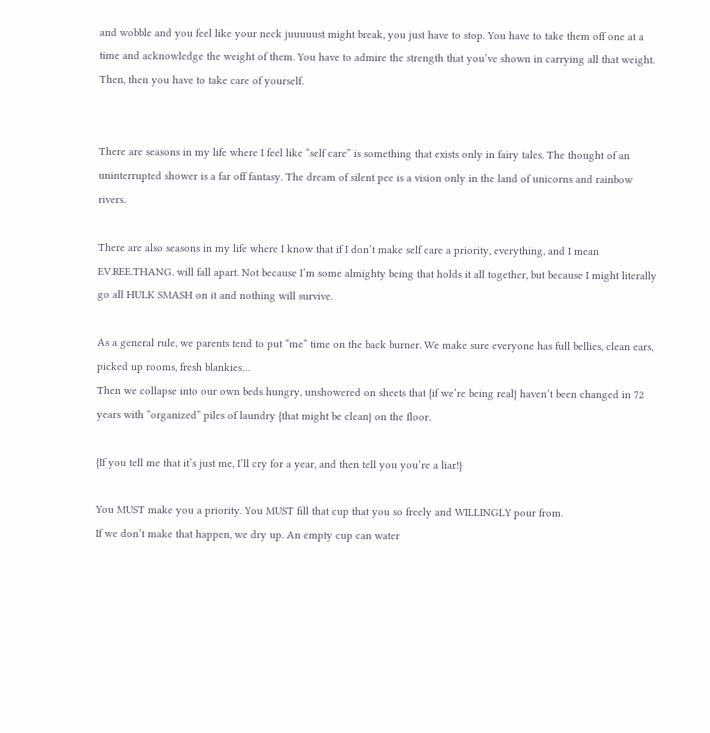and wobble and you feel like your neck juuuuust might break, you just have to stop. You have to take them off one at a time and acknowledge the weight of them. You have to admire the strength that you’ve shown in carrying all that weight. Then, then you have to take care of yourself.


There are seasons in my life where I feel like “self care” is something that exists only in fairy tales. The thought of an uninterrupted shower is a far off fantasy. The dream of silent pee is a vision only in the land of unicorns and rainbow rivers.

There are also seasons in my life where I know that if I don’t make self care a priority, everything, and I mean EV.REE.THANG. will fall apart. Not because I’m some almighty being that holds it all together, but because I might literally go all HULK SMASH on it and nothing will survive.

As a general rule, we parents tend to put “me” time on the back burner. We make sure everyone has full bellies, clean ears, picked up rooms, fresh blankies…
Then we collapse into our own beds hungry, unshowered on sheets that {if we’re being real} haven’t been changed in 72 years with “organized” piles of laundry {that might be clean} on the floor.

{If you tell me that it’s just me, I’ll cry for a year, and then tell you you’re a liar!}

You MUST make you a priority. You MUST fill that cup that you so freely and WILLINGLY pour from.
If we don’t make that happen, we dry up. An empty cup can water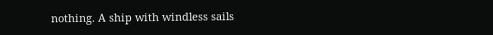nothing. A ship with windless sails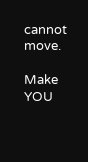cannot move.

Make YOU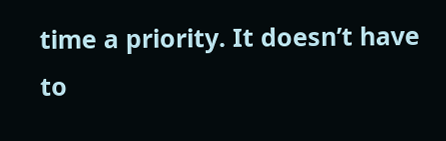time a priority. It doesn’t have to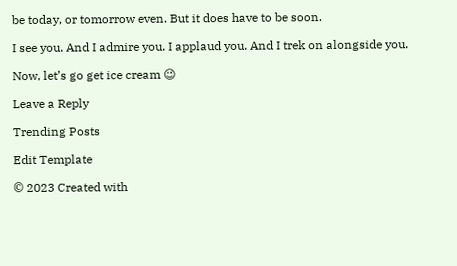be today, or tomorrow even. But it does have to be soon.

I see you. And I admire you. I applaud you. And I trek on alongside you.

Now, let’s go get ice cream 😉

Leave a Reply

Trending Posts

Edit Template

© 2023 Created with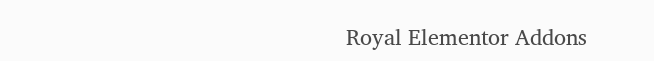Royal Elementor Addons